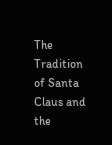The Tradition of Santa Claus and the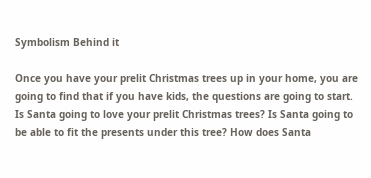Symbolism Behind it

Once you have your prelit Christmas trees up in your home, you are going to find that if you have kids, the questions are going to start. Is Santa going to love your prelit Christmas trees? Is Santa going to be able to fit the presents under this tree? How does Santa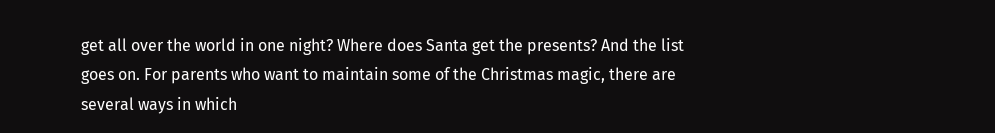get all over the world in one night? Where does Santa get the presents? And the list goes on. For parents who want to maintain some of the Christmas magic, there are several ways in which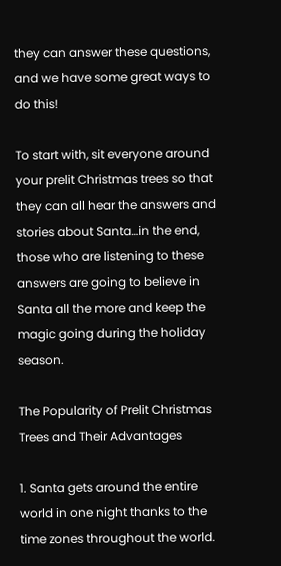they can answer these questions, and we have some great ways to do this!

To start with, sit everyone around your prelit Christmas trees so that they can all hear the answers and stories about Santa…in the end, those who are listening to these answers are going to believe in Santa all the more and keep the magic going during the holiday season.

The Popularity of Prelit Christmas Trees and Their Advantages

1. Santa gets around the entire world in one night thanks to the time zones throughout the world.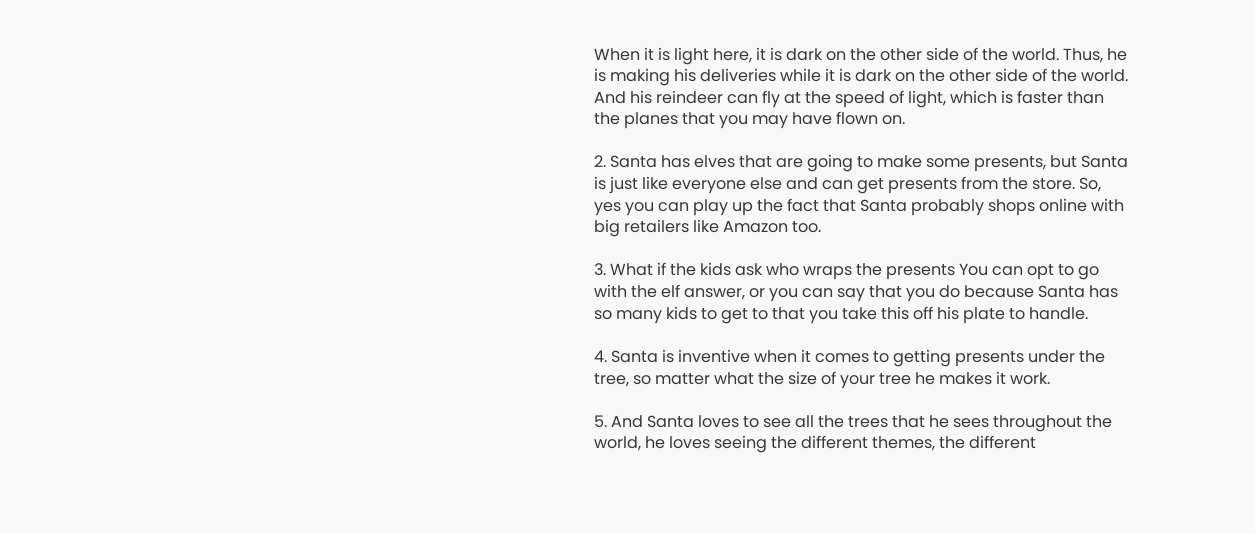When it is light here, it is dark on the other side of the world. Thus, he is making his deliveries while it is dark on the other side of the world. And his reindeer can fly at the speed of light, which is faster than the planes that you may have flown on.

2. Santa has elves that are going to make some presents, but Santa is just like everyone else and can get presents from the store. So, yes you can play up the fact that Santa probably shops online with big retailers like Amazon too.

3. What if the kids ask who wraps the presents You can opt to go with the elf answer, or you can say that you do because Santa has so many kids to get to that you take this off his plate to handle.

4. Santa is inventive when it comes to getting presents under the tree, so matter what the size of your tree he makes it work.

5. And Santa loves to see all the trees that he sees throughout the world, he loves seeing the different themes, the different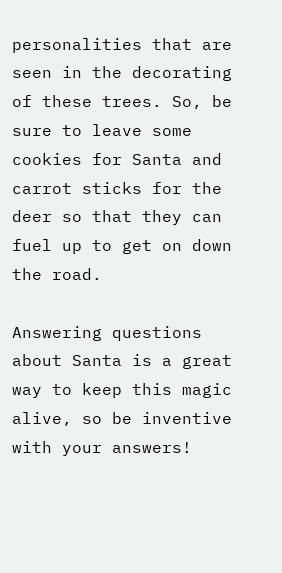personalities that are seen in the decorating of these trees. So, be sure to leave some cookies for Santa and carrot sticks for the deer so that they can fuel up to get on down the road.

Answering questions about Santa is a great way to keep this magic alive, so be inventive with your answers!